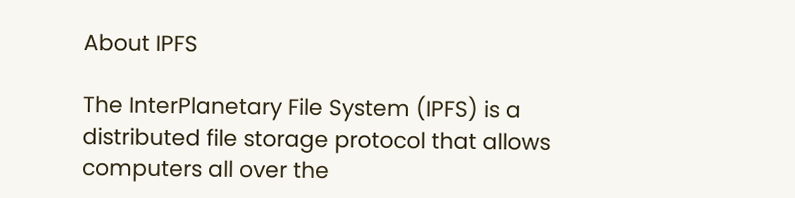About IPFS

The InterPlanetary File System (IPFS) is a distributed file storage protocol that allows computers all over the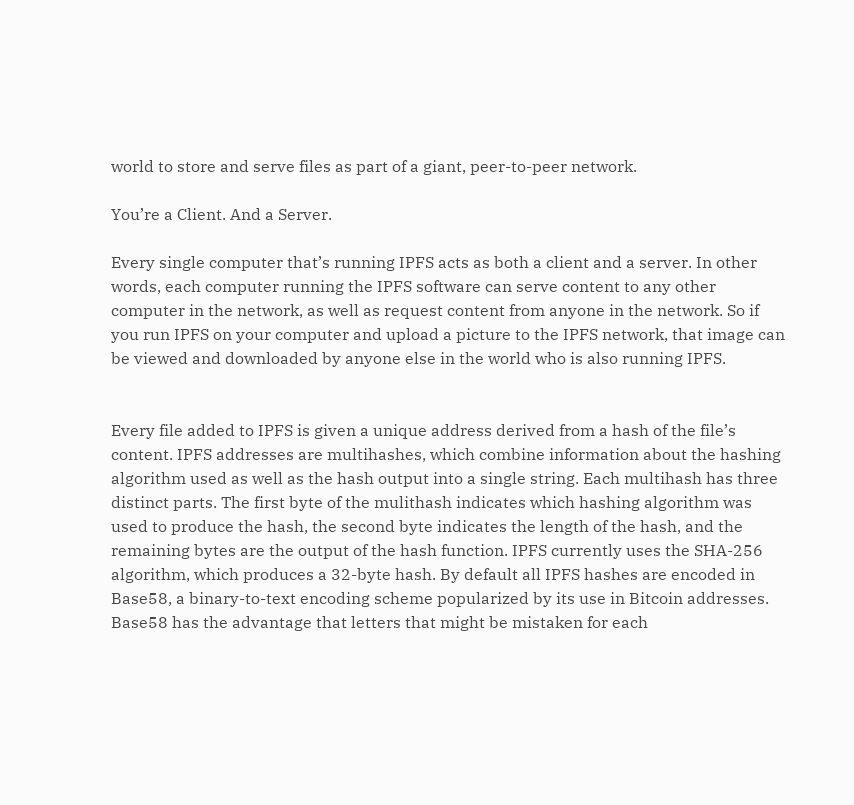world to store and serve files as part of a giant, peer-to-peer network.

You’re a Client. And a Server.

Every single computer that’s running IPFS acts as both a client and a server. In other words, each computer running the IPFS software can serve content to any other computer in the network, as well as request content from anyone in the network. So if you run IPFS on your computer and upload a picture to the IPFS network, that image can be viewed and downloaded by anyone else in the world who is also running IPFS.


Every file added to IPFS is given a unique address derived from a hash of the file’s content. IPFS addresses are multihashes, which combine information about the hashing algorithm used as well as the hash output into a single string. Each multihash has three distinct parts. The first byte of the mulithash indicates which hashing algorithm was used to produce the hash, the second byte indicates the length of the hash, and the remaining bytes are the output of the hash function. IPFS currently uses the SHA-256 algorithm, which produces a 32-byte hash. By default all IPFS hashes are encoded in Base58, a binary-to-text encoding scheme popularized by its use in Bitcoin addresses. Base58 has the advantage that letters that might be mistaken for each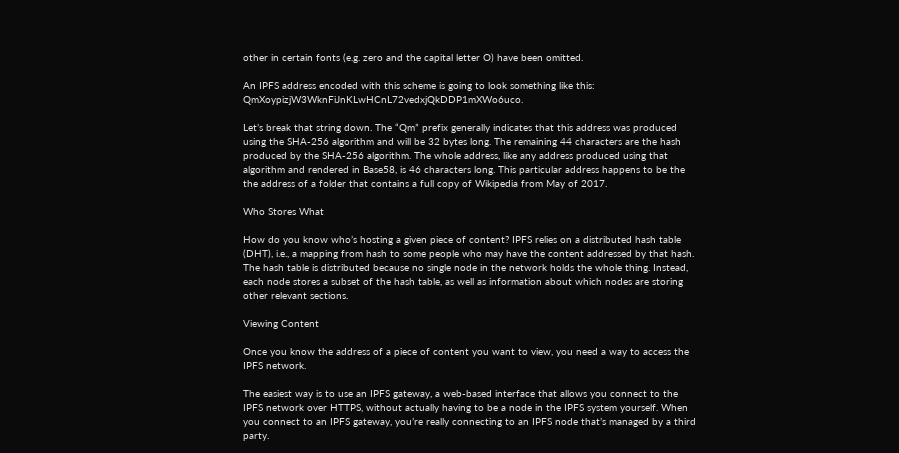other in certain fonts (e.g. zero and the capital letter O) have been omitted.

An IPFS address encoded with this scheme is going to look something like this: QmXoypizjW3WknFiJnKLwHCnL72vedxjQkDDP1mXWo6uco.

Let’s break that string down. The “Qm” prefix generally indicates that this address was produced using the SHA-256 algorithm and will be 32 bytes long. The remaining 44 characters are the hash produced by the SHA-256 algorithm. The whole address, like any address produced using that algorithm and rendered in Base58, is 46 characters long. This particular address happens to be the the address of a folder that contains a full copy of Wikipedia from May of 2017.

Who Stores What

How do you know who’s hosting a given piece of content? IPFS relies on a distributed hash table (DHT), i.e., a mapping from hash to some people who may have the content addressed by that hash. The hash table is distributed because no single node in the network holds the whole thing. Instead, each node stores a subset of the hash table, as well as information about which nodes are storing other relevant sections.

Viewing Content

Once you know the address of a piece of content you want to view, you need a way to access the IPFS network.

The easiest way is to use an IPFS gateway, a web-based interface that allows you connect to the IPFS network over HTTPS, without actually having to be a node in the IPFS system yourself. When you connect to an IPFS gateway, you’re really connecting to an IPFS node that’s managed by a third party.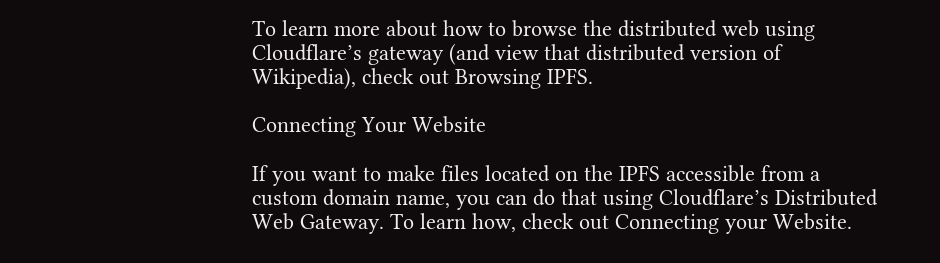To learn more about how to browse the distributed web using Cloudflare’s gateway (and view that distributed version of Wikipedia), check out Browsing IPFS.

Connecting Your Website

If you want to make files located on the IPFS accessible from a custom domain name, you can do that using Cloudflare’s Distributed Web Gateway. To learn how, check out Connecting your Website.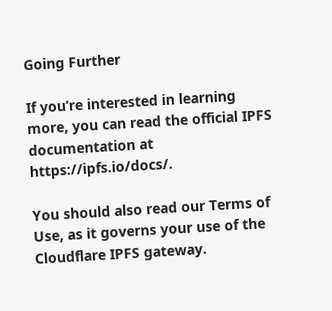Going Further

If you’re interested in learning more, you can read the official IPFS documentation at https://ipfs.io/docs/.

You should also read our Terms of Use, as it governs your use of the Cloudflare IPFS gateway.